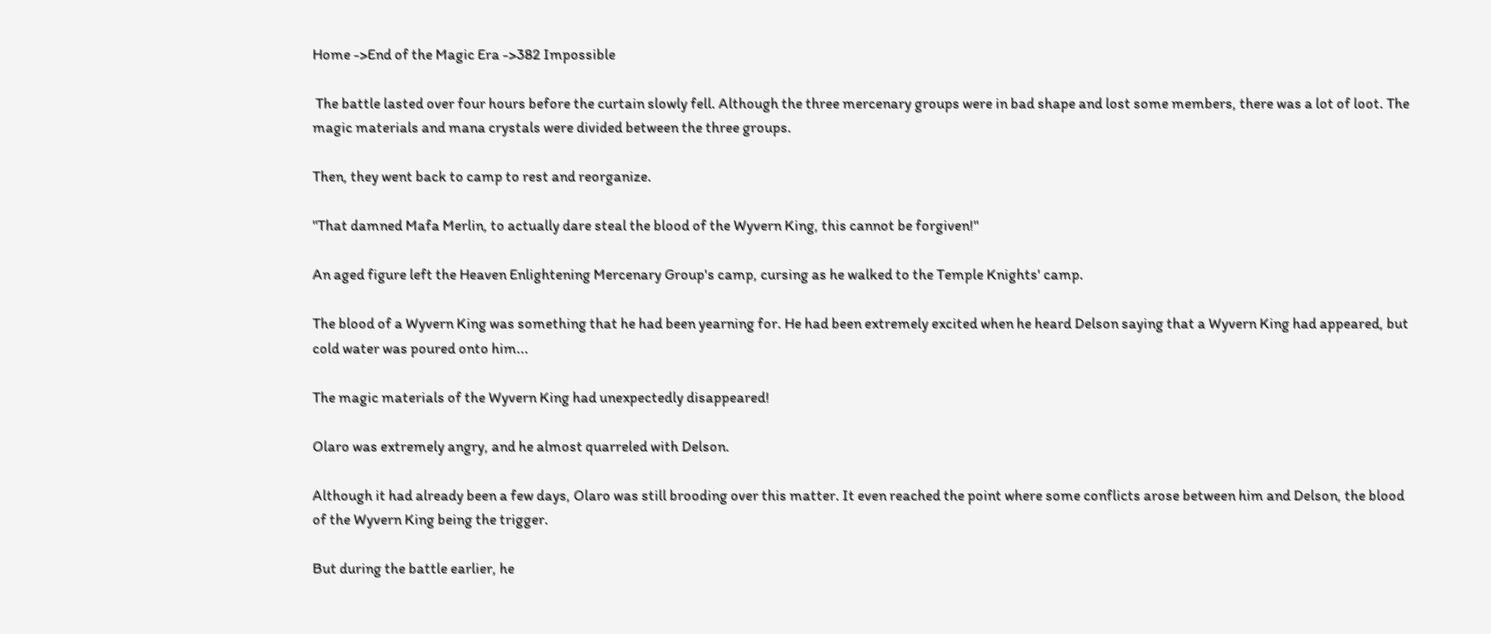Home ->End of the Magic Era ->382 Impossible

 The battle lasted over four hours before the curtain slowly fell. Although the three mercenary groups were in bad shape and lost some members, there was a lot of loot. The magic materials and mana crystals were divided between the three groups.

Then, they went back to camp to rest and reorganize.

"That damned Mafa Merlin, to actually dare steal the blood of the Wyvern King, this cannot be forgiven!"

An aged figure left the Heaven Enlightening Mercenary Group's camp, cursing as he walked to the Temple Knights' camp.

The blood of a Wyvern King was something that he had been yearning for. He had been extremely excited when he heard Delson saying that a Wyvern King had appeared, but cold water was poured onto him...

The magic materials of the Wyvern King had unexpectedly disappeared!

Olaro was extremely angry, and he almost quarreled with Delson.

Although it had already been a few days, Olaro was still brooding over this matter. It even reached the point where some conflicts arose between him and Delson, the blood of the Wyvern King being the trigger.

But during the battle earlier, he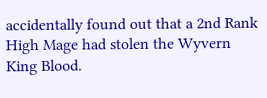accidentally found out that a 2nd Rank High Mage had stolen the Wyvern King Blood.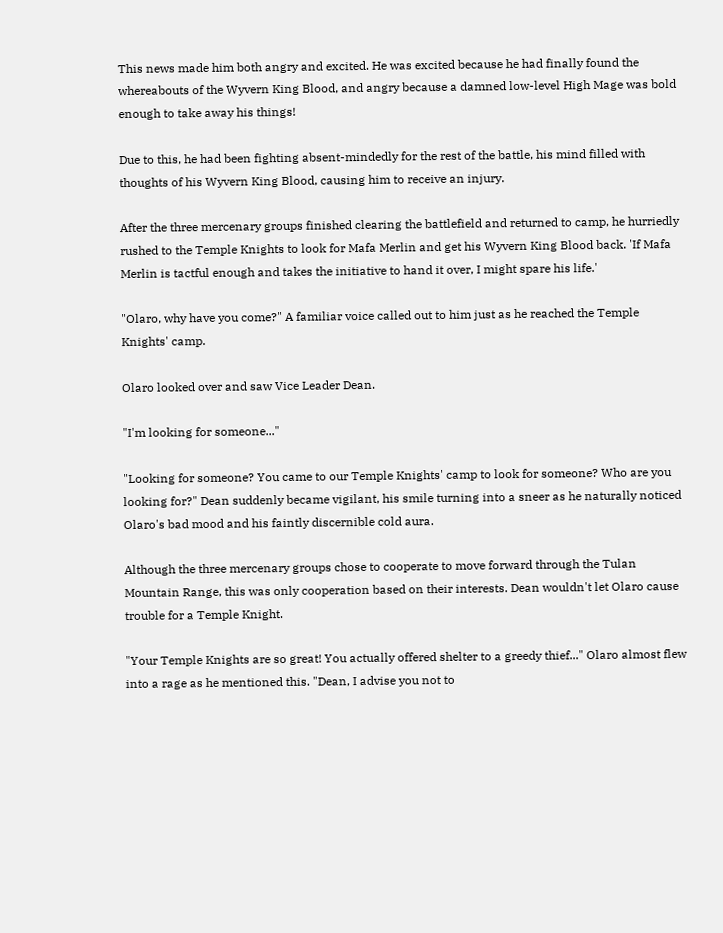This news made him both angry and excited. He was excited because he had finally found the whereabouts of the Wyvern King Blood, and angry because a damned low-level High Mage was bold enough to take away his things!

Due to this, he had been fighting absent-mindedly for the rest of the battle, his mind filled with thoughts of his Wyvern King Blood, causing him to receive an injury.

After the three mercenary groups finished clearing the battlefield and returned to camp, he hurriedly rushed to the Temple Knights to look for Mafa Merlin and get his Wyvern King Blood back. 'If Mafa Merlin is tactful enough and takes the initiative to hand it over, I might spare his life.'

"Olaro, why have you come?" A familiar voice called out to him just as he reached the Temple Knights' camp.

Olaro looked over and saw Vice Leader Dean.

"I'm looking for someone..."

"Looking for someone? You came to our Temple Knights' camp to look for someone? Who are you looking for?" Dean suddenly became vigilant, his smile turning into a sneer as he naturally noticed Olaro's bad mood and his faintly discernible cold aura.

Although the three mercenary groups chose to cooperate to move forward through the Tulan Mountain Range, this was only cooperation based on their interests. Dean wouldn't let Olaro cause trouble for a Temple Knight.

"Your Temple Knights are so great! You actually offered shelter to a greedy thief..." Olaro almost flew into a rage as he mentioned this. "Dean, I advise you not to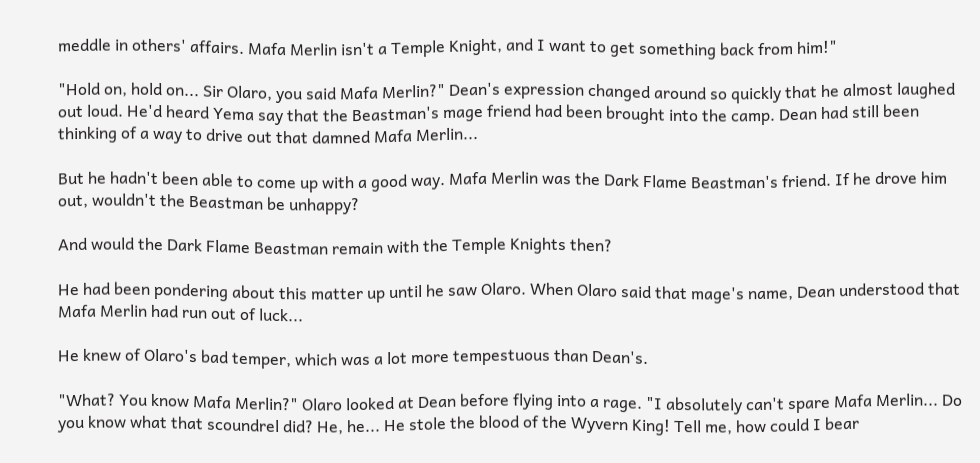meddle in others' affairs. Mafa Merlin isn't a Temple Knight, and I want to get something back from him!"

"Hold on, hold on... Sir Olaro, you said Mafa Merlin?" Dean's expression changed around so quickly that he almost laughed out loud. He'd heard Yema say that the Beastman's mage friend had been brought into the camp. Dean had still been thinking of a way to drive out that damned Mafa Merlin...

But he hadn't been able to come up with a good way. Mafa Merlin was the Dark Flame Beastman's friend. If he drove him out, wouldn't the Beastman be unhappy?

And would the Dark Flame Beastman remain with the Temple Knights then?

He had been pondering about this matter up until he saw Olaro. When Olaro said that mage's name, Dean understood that Mafa Merlin had run out of luck...

He knew of Olaro's bad temper, which was a lot more tempestuous than Dean's.

"What? You know Mafa Merlin?" Olaro looked at Dean before flying into a rage. "I absolutely can't spare Mafa Merlin... Do you know what that scoundrel did? He, he... He stole the blood of the Wyvern King! Tell me, how could I bear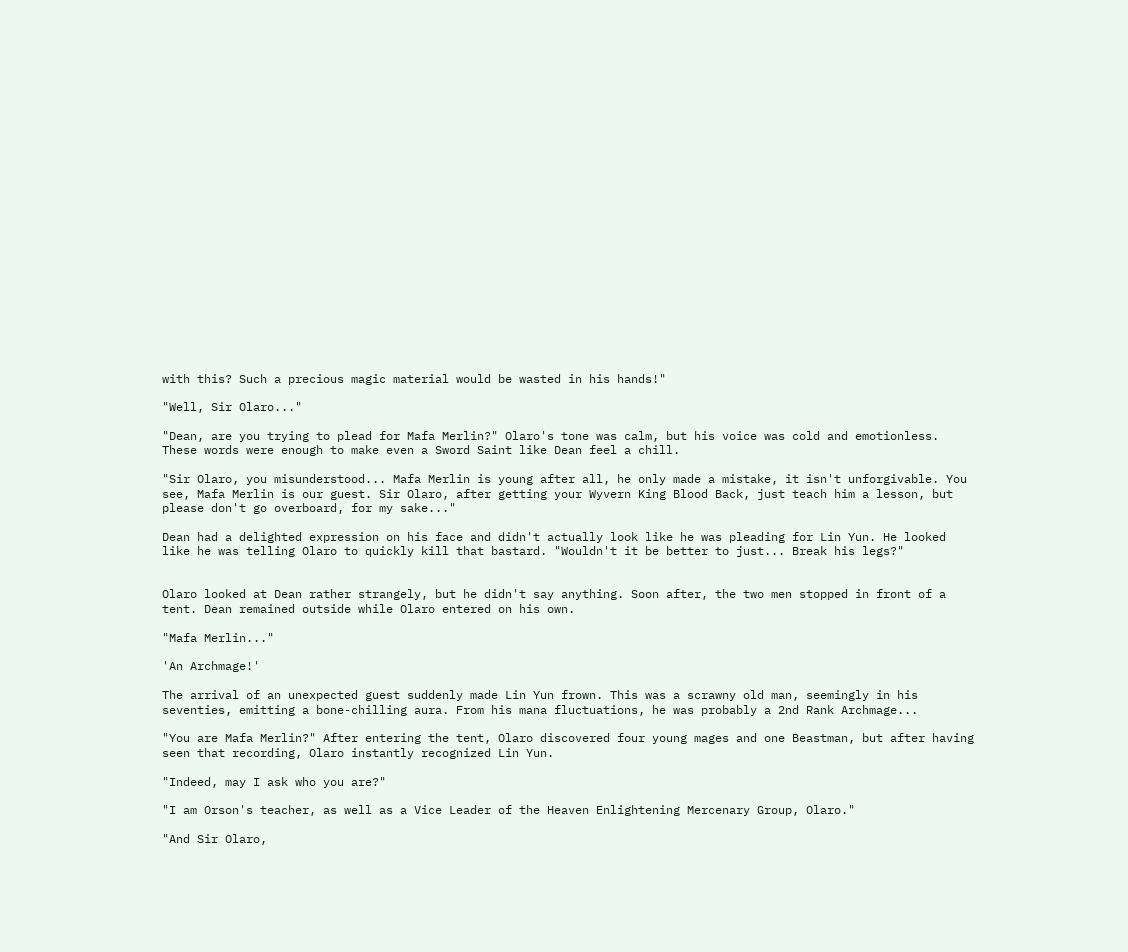with this? Such a precious magic material would be wasted in his hands!"

"Well, Sir Olaro..."

"Dean, are you trying to plead for Mafa Merlin?" Olaro's tone was calm, but his voice was cold and emotionless. These words were enough to make even a Sword Saint like Dean feel a chill.

"Sir Olaro, you misunderstood... Mafa Merlin is young after all, he only made a mistake, it isn't unforgivable. You see, Mafa Merlin is our guest. Sir Olaro, after getting your Wyvern King Blood Back, just teach him a lesson, but please don't go overboard, for my sake..."

Dean had a delighted expression on his face and didn't actually look like he was pleading for Lin Yun. He looked like he was telling Olaro to quickly kill that bastard. "Wouldn't it be better to just... Break his legs?"


Olaro looked at Dean rather strangely, but he didn't say anything. Soon after, the two men stopped in front of a tent. Dean remained outside while Olaro entered on his own.

"Mafa Merlin..."

'An Archmage!'

The arrival of an unexpected guest suddenly made Lin Yun frown. This was a scrawny old man, seemingly in his seventies, emitting a bone-chilling aura. From his mana fluctuations, he was probably a 2nd Rank Archmage...

"You are Mafa Merlin?" After entering the tent, Olaro discovered four young mages and one Beastman, but after having seen that recording, Olaro instantly recognized Lin Yun.

"Indeed, may I ask who you are?"

"I am Orson's teacher, as well as a Vice Leader of the Heaven Enlightening Mercenary Group, Olaro."

"And Sir Olaro,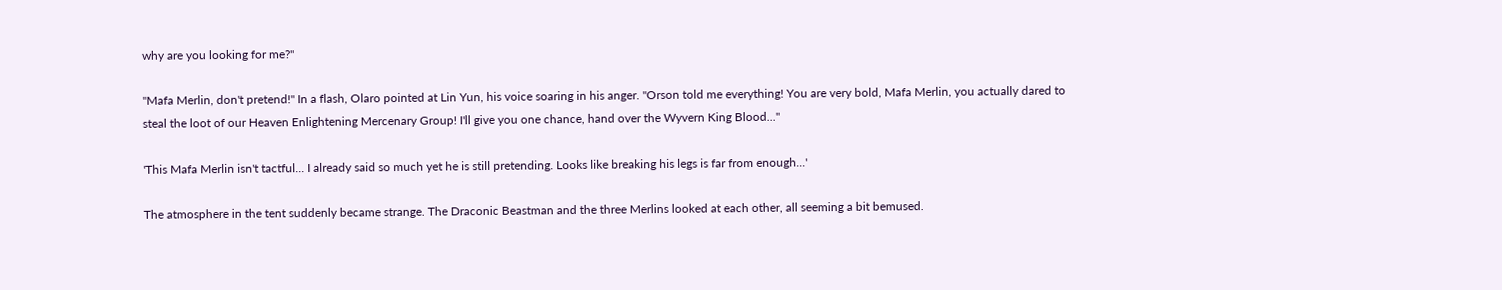why are you looking for me?"

"Mafa Merlin, don't pretend!" In a flash, Olaro pointed at Lin Yun, his voice soaring in his anger. "Orson told me everything! You are very bold, Mafa Merlin, you actually dared to steal the loot of our Heaven Enlightening Mercenary Group! I'll give you one chance, hand over the Wyvern King Blood..."

'This Mafa Merlin isn't tactful... I already said so much yet he is still pretending. Looks like breaking his legs is far from enough...'

The atmosphere in the tent suddenly became strange. The Draconic Beastman and the three Merlins looked at each other, all seeming a bit bemused.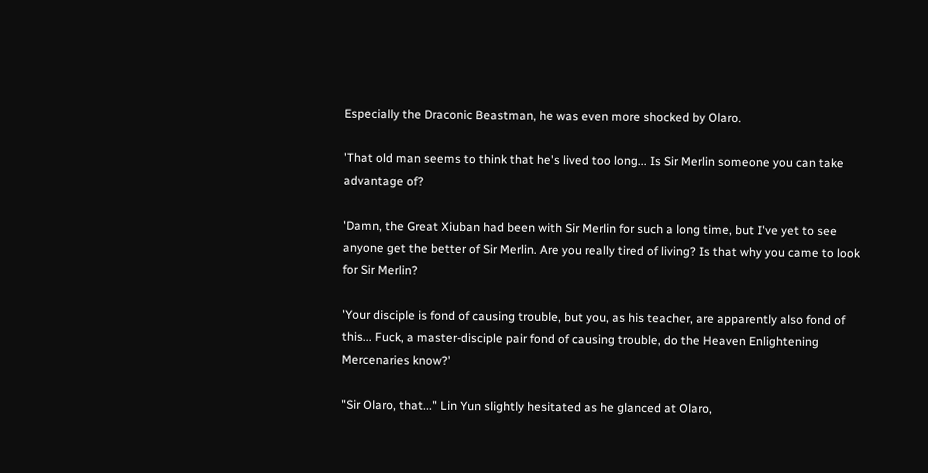Especially the Draconic Beastman, he was even more shocked by Olaro.

'That old man seems to think that he's lived too long... Is Sir Merlin someone you can take advantage of?

'Damn, the Great Xiuban had been with Sir Merlin for such a long time, but I've yet to see anyone get the better of Sir Merlin. Are you really tired of living? Is that why you came to look for Sir Merlin?

'Your disciple is fond of causing trouble, but you, as his teacher, are apparently also fond of this... Fuck, a master-disciple pair fond of causing trouble, do the Heaven Enlightening Mercenaries know?'

"Sir Olaro, that..." Lin Yun slightly hesitated as he glanced at Olaro,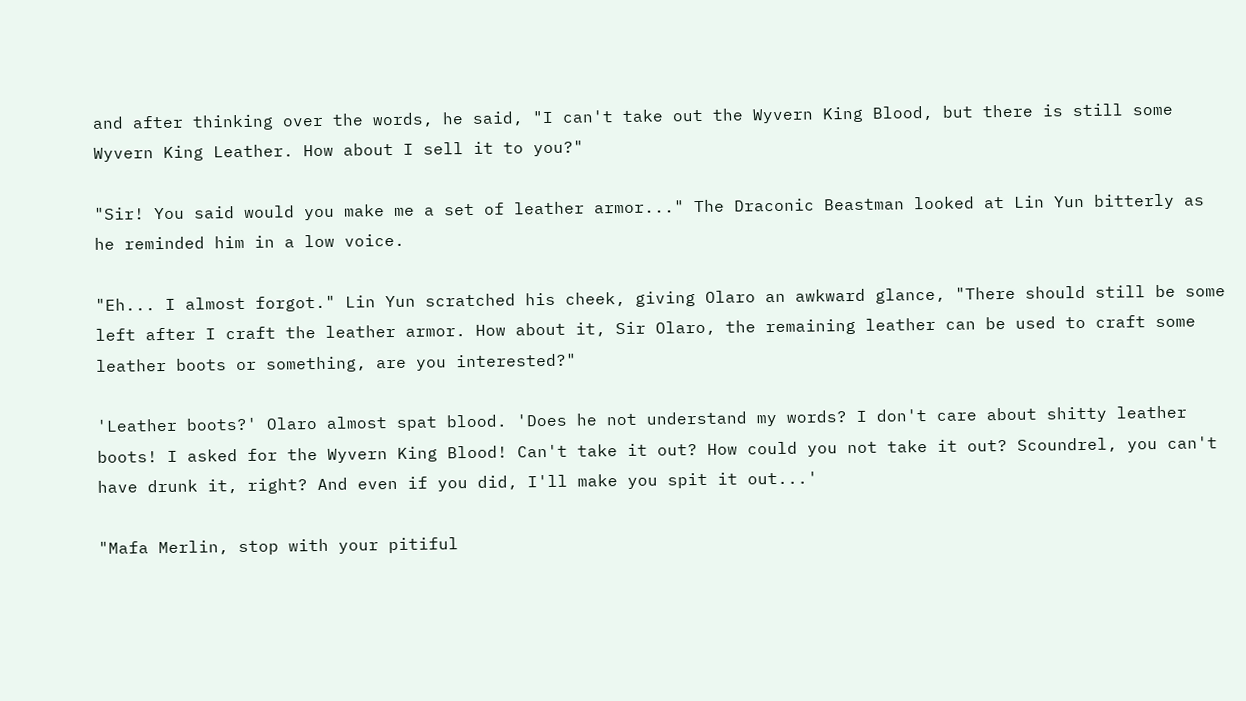and after thinking over the words, he said, "I can't take out the Wyvern King Blood, but there is still some Wyvern King Leather. How about I sell it to you?"

"Sir! You said would you make me a set of leather armor..." The Draconic Beastman looked at Lin Yun bitterly as he reminded him in a low voice.

"Eh... I almost forgot." Lin Yun scratched his cheek, giving Olaro an awkward glance, "There should still be some left after I craft the leather armor. How about it, Sir Olaro, the remaining leather can be used to craft some leather boots or something, are you interested?"

'Leather boots?' Olaro almost spat blood. 'Does he not understand my words? I don't care about shitty leather boots! I asked for the Wyvern King Blood! Can't take it out? How could you not take it out? Scoundrel, you can't have drunk it, right? And even if you did, I'll make you spit it out...'

"Mafa Merlin, stop with your pitiful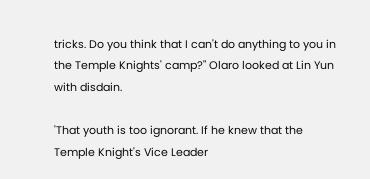tricks. Do you think that I can't do anything to you in the Temple Knights' camp?" Olaro looked at Lin Yun with disdain.

'That youth is too ignorant. If he knew that the Temple Knight's Vice Leader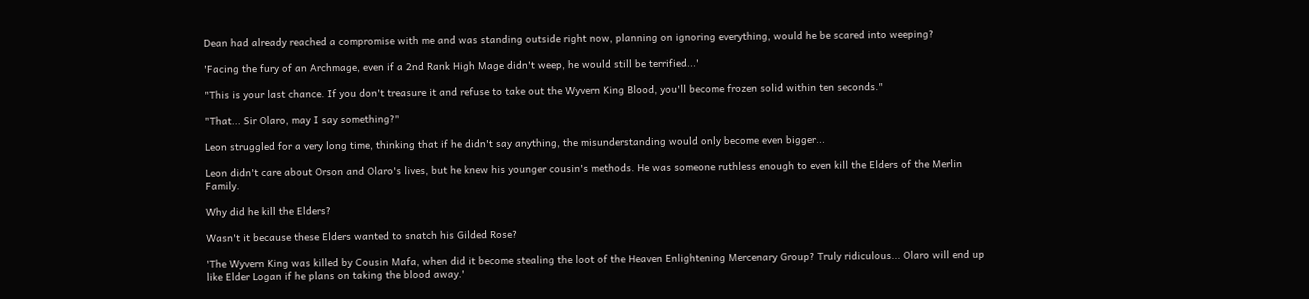Dean had already reached a compromise with me and was standing outside right now, planning on ignoring everything, would he be scared into weeping?

'Facing the fury of an Archmage, even if a 2nd Rank High Mage didn't weep, he would still be terrified...'

"This is your last chance. If you don't treasure it and refuse to take out the Wyvern King Blood, you'll become frozen solid within ten seconds."

"That... Sir Olaro, may I say something?"

Leon struggled for a very long time, thinking that if he didn't say anything, the misunderstanding would only become even bigger...

Leon didn't care about Orson and Olaro's lives, but he knew his younger cousin's methods. He was someone ruthless enough to even kill the Elders of the Merlin Family.

Why did he kill the Elders?

Wasn't it because these Elders wanted to snatch his Gilded Rose?

'The Wyvern King was killed by Cousin Mafa, when did it become stealing the loot of the Heaven Enlightening Mercenary Group? Truly ridiculous... Olaro will end up like Elder Logan if he plans on taking the blood away.'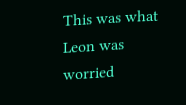This was what Leon was worried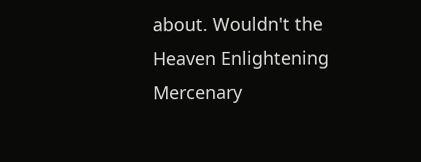about. Wouldn't the Heaven Enlightening Mercenary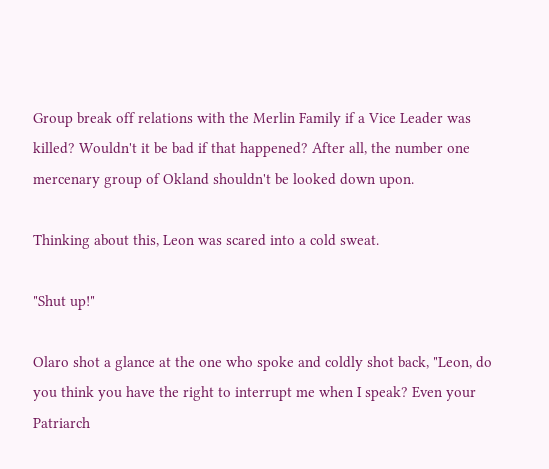Group break off relations with the Merlin Family if a Vice Leader was killed? Wouldn't it be bad if that happened? After all, the number one mercenary group of Okland shouldn't be looked down upon.

Thinking about this, Leon was scared into a cold sweat.

"Shut up!"

Olaro shot a glance at the one who spoke and coldly shot back, "Leon, do you think you have the right to interrupt me when I speak? Even your Patriarch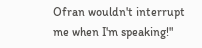Ofran wouldn't interrupt me when I'm speaking!"